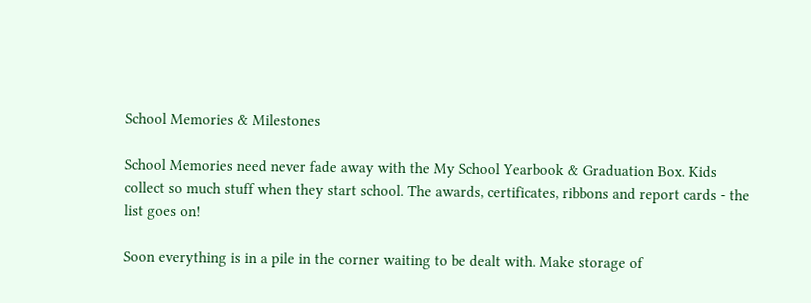School Memories & Milestones

School Memories need never fade away with the My School Yearbook & Graduation Box. Kids collect so much stuff when they start school. The awards, certificates, ribbons and report cards - the list goes on!

Soon everything is in a pile in the corner waiting to be dealt with. Make storage of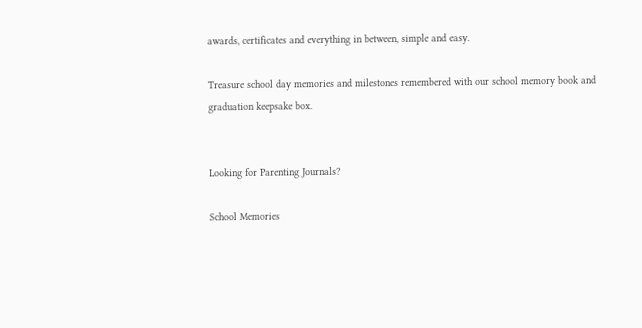awards, certificates and everything in between, simple and easy.

Treasure school day memories and milestones remembered with our school memory book and graduation keepsake box.


Looking for Parenting Journals?

School Memories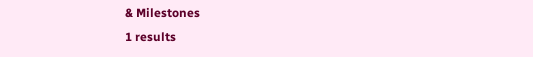& Milestones
1 results